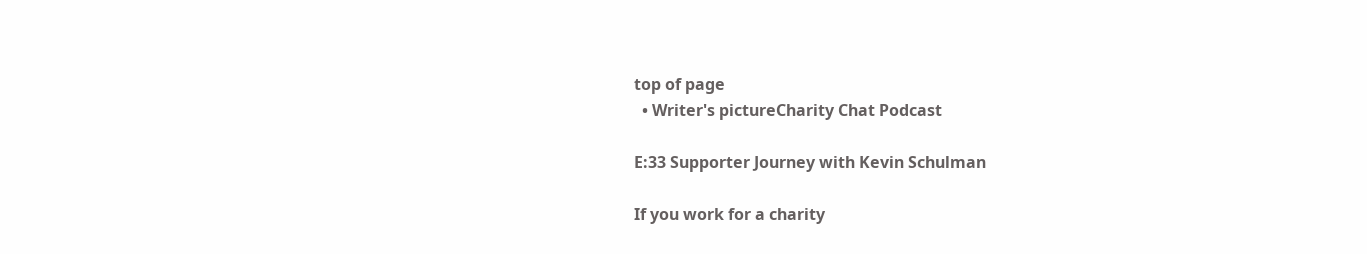top of page
  • Writer's pictureCharity Chat Podcast

E:33 Supporter Journey with Kevin Schulman

If you work for a charity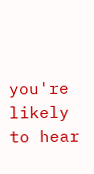you're likely to hear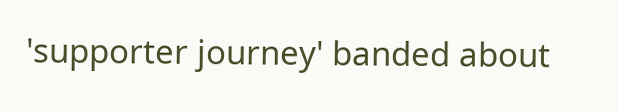'supporter journey' banded about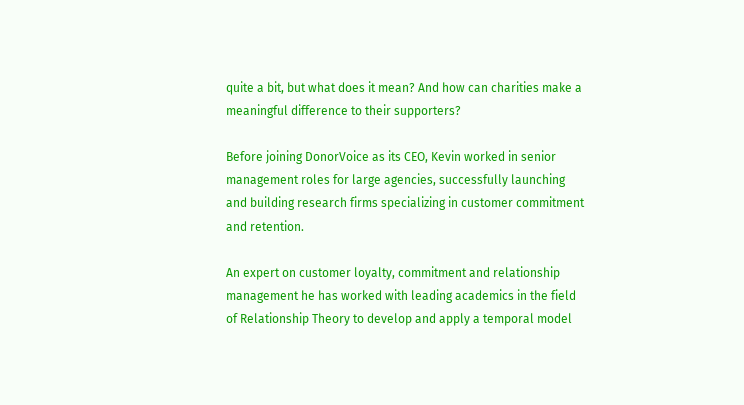quite a bit, but what does it mean? And how can charities make a meaningful difference to their supporters?

Before joining DonorVoice as its CEO, Kevin worked in senior management roles for large agencies, successfully launching and building research firms specializing in customer commitment and retention.

An expert on customer loyalty, commitment and relationship management he has worked with leading academics in the field of Relationship Theory to develop and apply a temporal model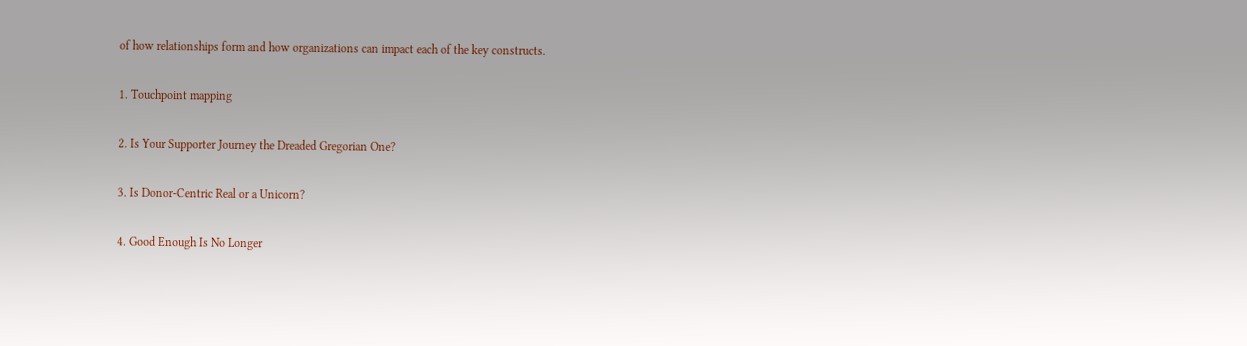of how relationships form and how organizations can impact each of the key constructs.

1. Touchpoint mapping

2. Is Your Supporter Journey the Dreaded Gregorian One?

3. Is Donor-Centric Real or a Unicorn?

4. Good Enough Is No Longer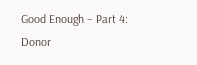Good Enough – Part 4: Donor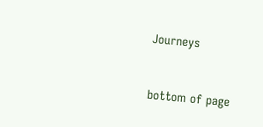Journeys


bottom of page